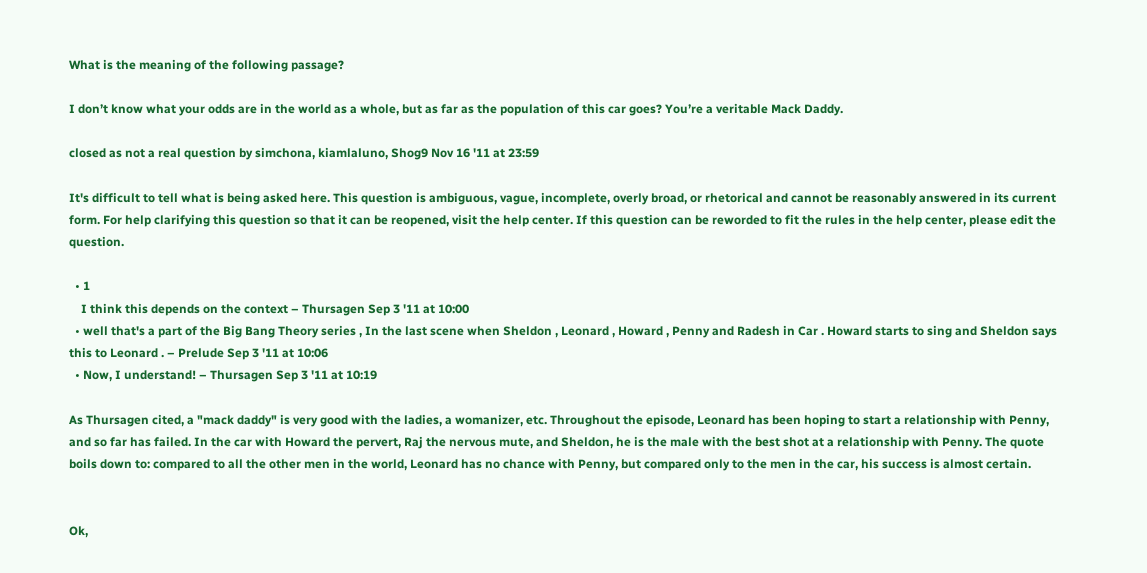What is the meaning of the following passage?

I don’t know what your odds are in the world as a whole, but as far as the population of this car goes? You’re a veritable Mack Daddy.

closed as not a real question by simchona, kiamlaluno, Shog9 Nov 16 '11 at 23:59

It's difficult to tell what is being asked here. This question is ambiguous, vague, incomplete, overly broad, or rhetorical and cannot be reasonably answered in its current form. For help clarifying this question so that it can be reopened, visit the help center. If this question can be reworded to fit the rules in the help center, please edit the question.

  • 1
    I think this depends on the context – Thursagen Sep 3 '11 at 10:00
  • well that's a part of the Big Bang Theory series , In the last scene when Sheldon , Leonard , Howard , Penny and Radesh in Car . Howard starts to sing and Sheldon says this to Leonard . – Prelude Sep 3 '11 at 10:06
  • Now, I understand! – Thursagen Sep 3 '11 at 10:19

As Thursagen cited, a "mack daddy" is very good with the ladies, a womanizer, etc. Throughout the episode, Leonard has been hoping to start a relationship with Penny, and so far has failed. In the car with Howard the pervert, Raj the nervous mute, and Sheldon, he is the male with the best shot at a relationship with Penny. The quote boils down to: compared to all the other men in the world, Leonard has no chance with Penny, but compared only to the men in the car, his success is almost certain.


Ok,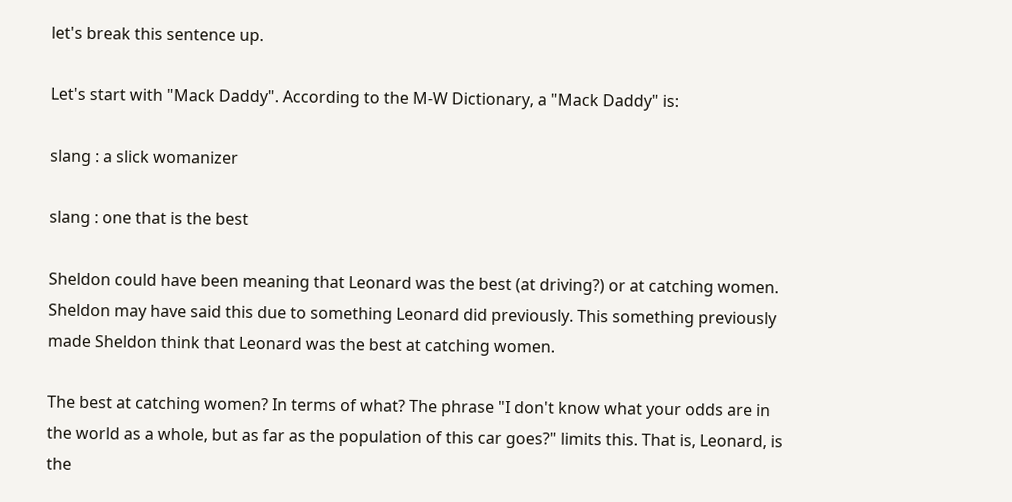let's break this sentence up.

Let's start with "Mack Daddy". According to the M-W Dictionary, a "Mack Daddy" is:

slang : a slick womanizer

slang : one that is the best

Sheldon could have been meaning that Leonard was the best (at driving?) or at catching women. Sheldon may have said this due to something Leonard did previously. This something previously made Sheldon think that Leonard was the best at catching women.

The best at catching women? In terms of what? The phrase "I don't know what your odds are in the world as a whole, but as far as the population of this car goes?" limits this. That is, Leonard, is the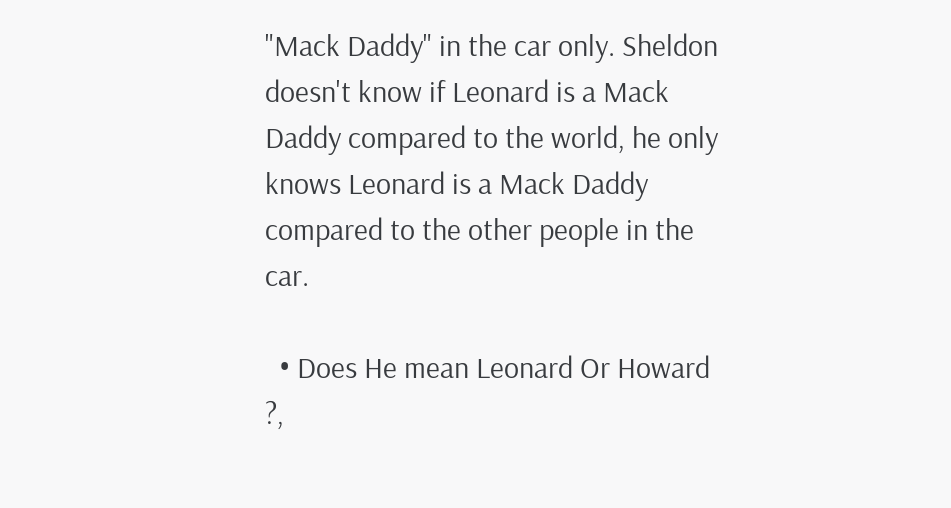"Mack Daddy" in the car only. Sheldon doesn't know if Leonard is a Mack Daddy compared to the world, he only knows Leonard is a Mack Daddy compared to the other people in the car.

  • Does He mean Leonard Or Howard ?,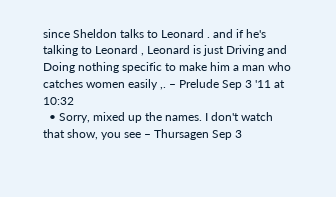since Sheldon talks to Leonard . and if he's talking to Leonard , Leonard is just Driving and Doing nothing specific to make him a man who catches women easily ,. – Prelude Sep 3 '11 at 10:32
  • Sorry, mixed up the names. I don't watch that show, you see – Thursagen Sep 3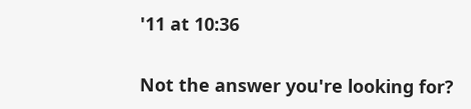'11 at 10:36

Not the answer you're looking for?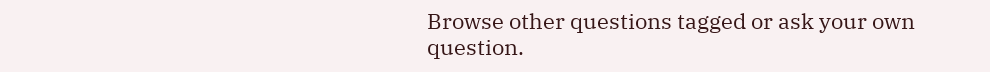Browse other questions tagged or ask your own question.